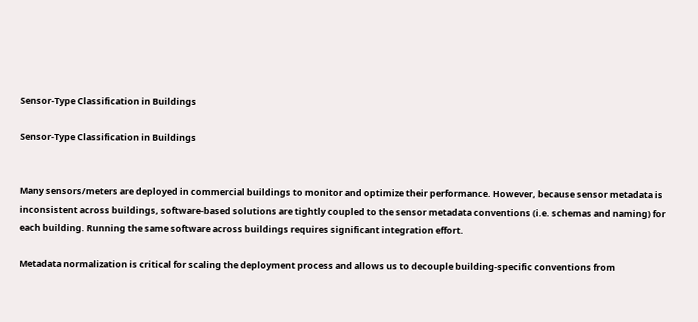Sensor-Type Classification in Buildings

Sensor-Type Classification in Buildings


Many sensors/meters are deployed in commercial buildings to monitor and optimize their performance. However, because sensor metadata is inconsistent across buildings, software-based solutions are tightly coupled to the sensor metadata conventions (i.e. schemas and naming) for each building. Running the same software across buildings requires significant integration effort.

Metadata normalization is critical for scaling the deployment process and allows us to decouple building-specific conventions from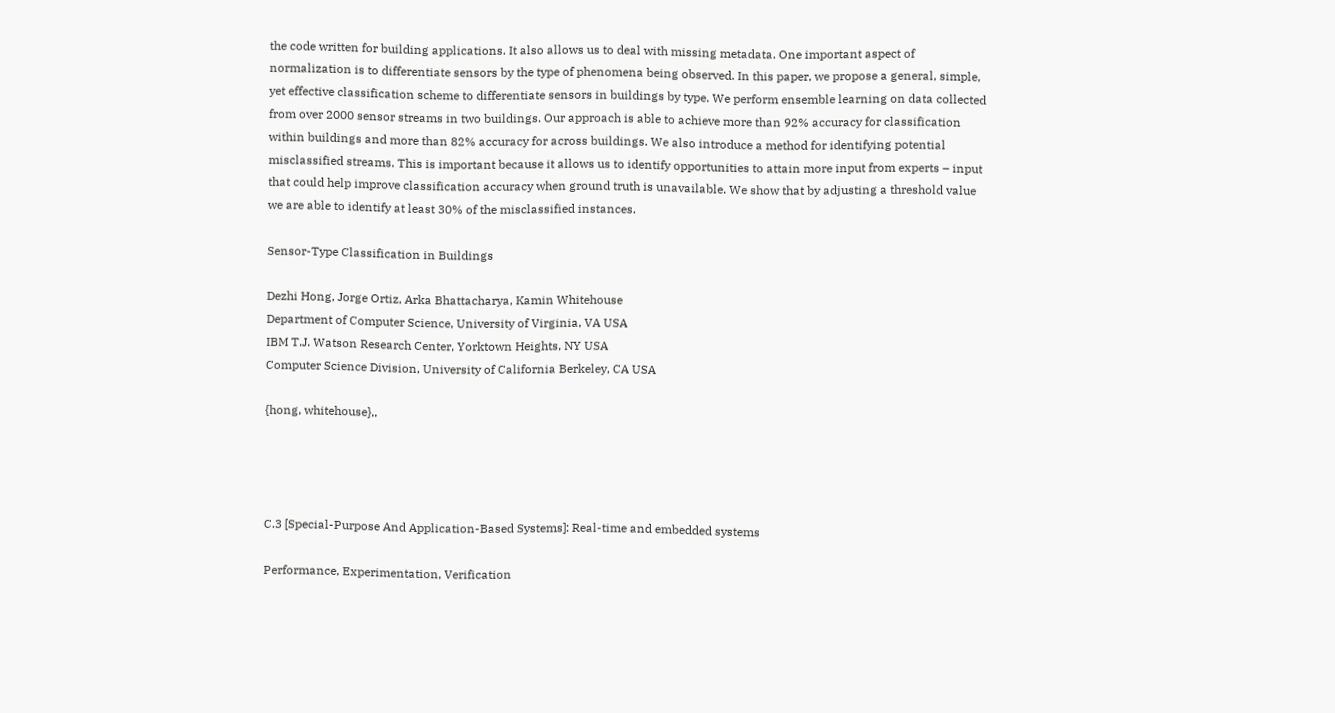the code written for building applications. It also allows us to deal with missing metadata. One important aspect of normalization is to differentiate sensors by the type of phenomena being observed. In this paper, we propose a general, simple, yet effective classification scheme to differentiate sensors in buildings by type. We perform ensemble learning on data collected from over 2000 sensor streams in two buildings. Our approach is able to achieve more than 92% accuracy for classification within buildings and more than 82% accuracy for across buildings. We also introduce a method for identifying potential misclassified streams. This is important because it allows us to identify opportunities to attain more input from experts – input that could help improve classification accuracy when ground truth is unavailable. We show that by adjusting a threshold value we are able to identify at least 30% of the misclassified instances.

Sensor-Type Classification in Buildings

Dezhi Hong, Jorge Ortiz, Arka Bhattacharya, Kamin Whitehouse
Department of Computer Science, University of Virginia, VA USA
IBM T.J. Watson Research Center, Yorktown Heights, NY USA
Computer Science Division, University of California Berkeley, CA USA

{hong, whitehouse},,




C.3 [Special-Purpose And Application-Based Systems]: Real-time and embedded systems

Performance, Experimentation, Verification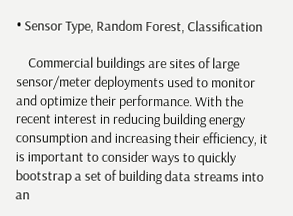• Sensor Type, Random Forest, Classification

    Commercial buildings are sites of large sensor/meter deployments used to monitor and optimize their performance. With the recent interest in reducing building energy consumption and increasing their efficiency, it is important to consider ways to quickly bootstrap a set of building data streams into an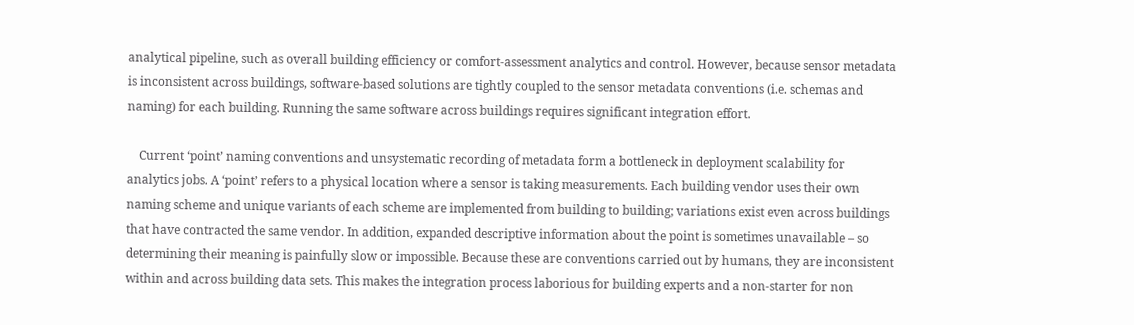analytical pipeline, such as overall building efficiency or comfort-assessment analytics and control. However, because sensor metadata is inconsistent across buildings, software-based solutions are tightly coupled to the sensor metadata conventions (i.e. schemas and naming) for each building. Running the same software across buildings requires significant integration effort.

    Current ‘point’ naming conventions and unsystematic recording of metadata form a bottleneck in deployment scalability for analytics jobs. A ‘point’ refers to a physical location where a sensor is taking measurements. Each building vendor uses their own naming scheme and unique variants of each scheme are implemented from building to building; variations exist even across buildings that have contracted the same vendor. In addition, expanded descriptive information about the point is sometimes unavailable – so determining their meaning is painfully slow or impossible. Because these are conventions carried out by humans, they are inconsistent within and across building data sets. This makes the integration process laborious for building experts and a non-starter for non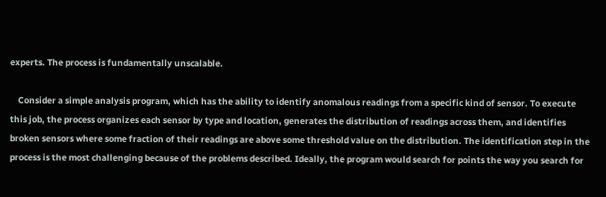experts. The process is fundamentally unscalable.

    Consider a simple analysis program, which has the ability to identify anomalous readings from a specific kind of sensor. To execute this job, the process organizes each sensor by type and location, generates the distribution of readings across them, and identifies broken sensors where some fraction of their readings are above some threshold value on the distribution. The identification step in the process is the most challenging because of the problems described. Ideally, the program would search for points the way you search for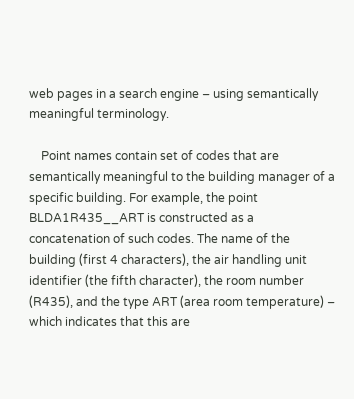web pages in a search engine – using semantically meaningful terminology.

    Point names contain set of codes that are semantically meaningful to the building manager of a specific building. For example, the point BLDA1R435__ART is constructed as a concatenation of such codes. The name of the building (first 4 characters), the air handling unit identifier (the fifth character), the room number (R435), and the type ART (area room temperature) – which indicates that this are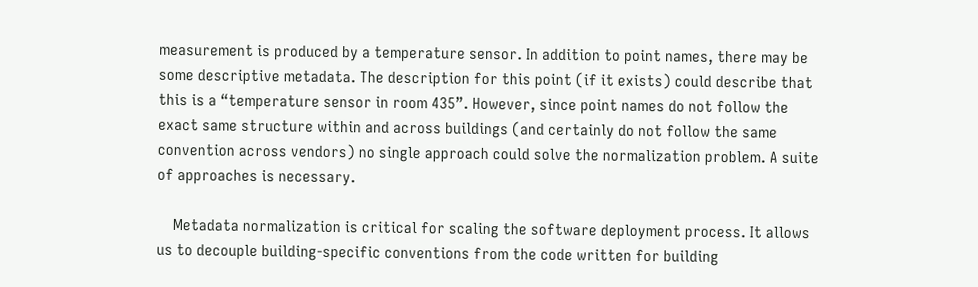measurement is produced by a temperature sensor. In addition to point names, there may be some descriptive metadata. The description for this point (if it exists) could describe that this is a “temperature sensor in room 435”. However, since point names do not follow the exact same structure within and across buildings (and certainly do not follow the same convention across vendors) no single approach could solve the normalization problem. A suite of approaches is necessary.

    Metadata normalization is critical for scaling the software deployment process. It allows us to decouple building-specific conventions from the code written for building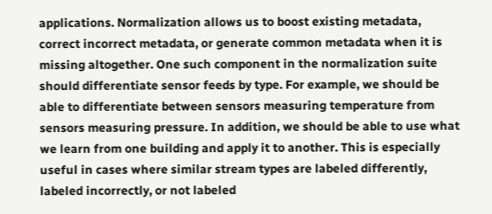applications. Normalization allows us to boost existing metadata, correct incorrect metadata, or generate common metadata when it is missing altogether. One such component in the normalization suite should differentiate sensor feeds by type. For example, we should be able to differentiate between sensors measuring temperature from sensors measuring pressure. In addition, we should be able to use what we learn from one building and apply it to another. This is especially useful in cases where similar stream types are labeled differently, labeled incorrectly, or not labeled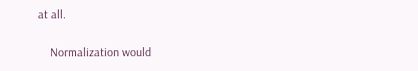at all.

    Normalization would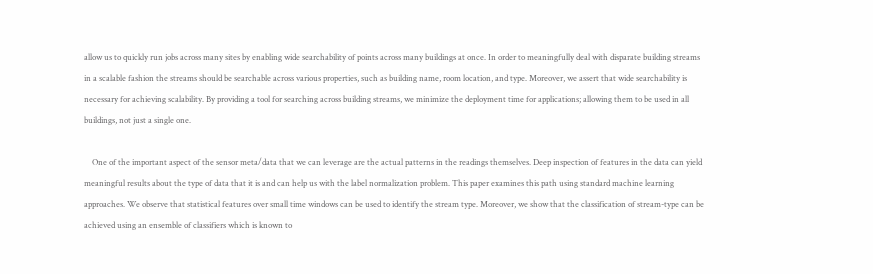allow us to quickly run jobs across many sites by enabling wide searchability of points across many buildings at once. In order to meaningfully deal with disparate building streams in a scalable fashion the streams should be searchable across various properties, such as building name, room location, and type. Moreover, we assert that wide searchability is necessary for achieving scalability. By providing a tool for searching across building streams, we minimize the deployment time for applications; allowing them to be used in all buildings, not just a single one.

    One of the important aspect of the sensor meta/data that we can leverage are the actual patterns in the readings themselves. Deep inspection of features in the data can yield meaningful results about the type of data that it is and can help us with the label normalization problem. This paper examines this path using standard machine learning approaches. We observe that statistical features over small time windows can be used to identify the stream type. Moreover, we show that the classification of stream-type can be achieved using an ensemble of classifiers which is known to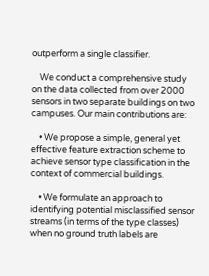outperform a single classifier.

    We conduct a comprehensive study on the data collected from over 2000 sensors in two separate buildings on two campuses. Our main contributions are:

    • We propose a simple, general yet effective feature extraction scheme to achieve sensor type classification in the context of commercial buildings.

    • We formulate an approach to identifying potential misclassified sensor streams (in terms of the type classes) when no ground truth labels are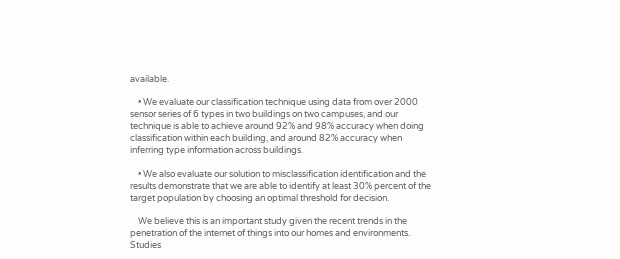available.

    • We evaluate our classification technique using data from over 2000 sensor series of 6 types in two buildings on two campuses, and our technique is able to achieve around 92% and 98% accuracy when doing classification within each building, and around 82% accuracy when inferring type information across buildings.

    • We also evaluate our solution to misclassification identification and the results demonstrate that we are able to identify at least 30% percent of the target population by choosing an optimal threshold for decision.

    We believe this is an important study given the recent trends in the penetration of the internet of things into our homes and environments. Studies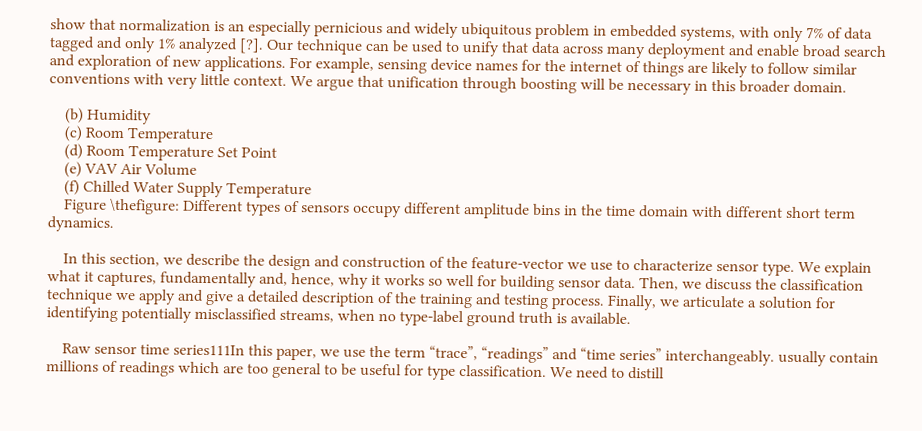show that normalization is an especially pernicious and widely ubiquitous problem in embedded systems, with only 7% of data tagged and only 1% analyzed [?]. Our technique can be used to unify that data across many deployment and enable broad search and exploration of new applications. For example, sensing device names for the internet of things are likely to follow similar conventions with very little context. We argue that unification through boosting will be necessary in this broader domain.

    (b) Humidity
    (c) Room Temperature
    (d) Room Temperature Set Point
    (e) VAV Air Volume
    (f) Chilled Water Supply Temperature
    Figure \thefigure: Different types of sensors occupy different amplitude bins in the time domain with different short term dynamics.

    In this section, we describe the design and construction of the feature-vector we use to characterize sensor type. We explain what it captures, fundamentally and, hence, why it works so well for building sensor data. Then, we discuss the classification technique we apply and give a detailed description of the training and testing process. Finally, we articulate a solution for identifying potentially misclassified streams, when no type-label ground truth is available.

    Raw sensor time series111In this paper, we use the term “trace”, “readings” and “time series” interchangeably. usually contain millions of readings which are too general to be useful for type classification. We need to distill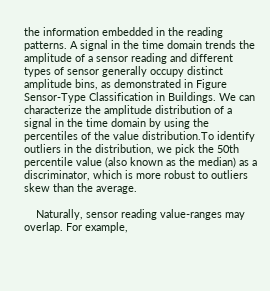the information embedded in the reading patterns. A signal in the time domain trends the amplitude of a sensor reading and different types of sensor generally occupy distinct amplitude bins, as demonstrated in Figure Sensor-Type Classification in Buildings. We can characterize the amplitude distribution of a signal in the time domain by using the percentiles of the value distribution.To identify outliers in the distribution, we pick the 50th percentile value (also known as the median) as a discriminator, which is more robust to outliers skew than the average.

    Naturally, sensor reading value-ranges may overlap. For example,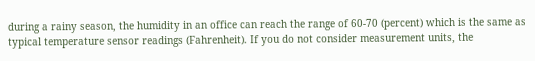during a rainy season, the humidity in an office can reach the range of 60-70 (percent) which is the same as typical temperature sensor readings (Fahrenheit). If you do not consider measurement units, the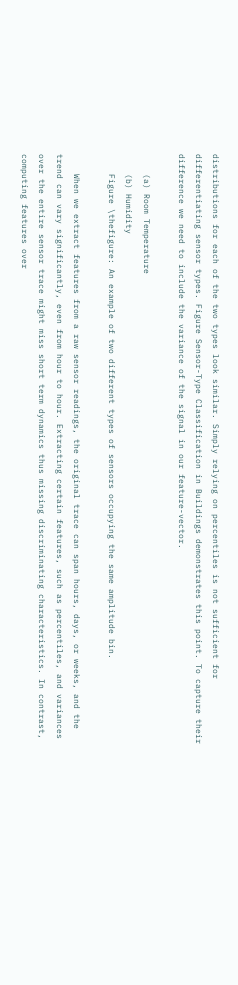distributions for each of the two types look similar. Simply relying on percentiles is not sufficient for differentiating sensor types. Figure Sensor-Type Classification in Buildings demonstrates this point. To capture their difference we need to include the variance of the signal in our feature-vector.

    (a) Room Temperature
    (b) Humidity
    Figure \thefigure: An example of two different types of sensors occupying the same amplitude bin.

    When we extract features from a raw sensor readings, the original trace can span hours, days, or weeks, and the trend can vary significantly, even from hour to hour. Extracting certain features, such as percentiles, and variances over the entire sensor trace might miss short term dynamics thus missing discriminating characteristics. In contrast, computing features over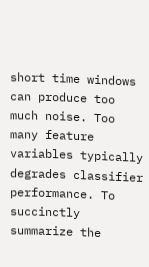short time windows can produce too much noise. Too many feature variables typically degrades classifier performance. To succinctly summarize the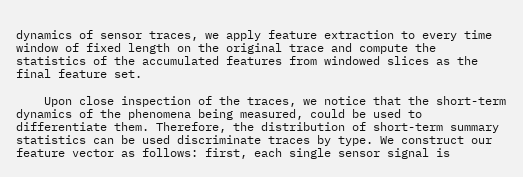dynamics of sensor traces, we apply feature extraction to every time window of fixed length on the original trace and compute the statistics of the accumulated features from windowed slices as the final feature set.

    Upon close inspection of the traces, we notice that the short-term dynamics of the phenomena being measured, could be used to differentiate them. Therefore, the distribution of short-term summary statistics can be used discriminate traces by type. We construct our feature vector as follows: first, each single sensor signal is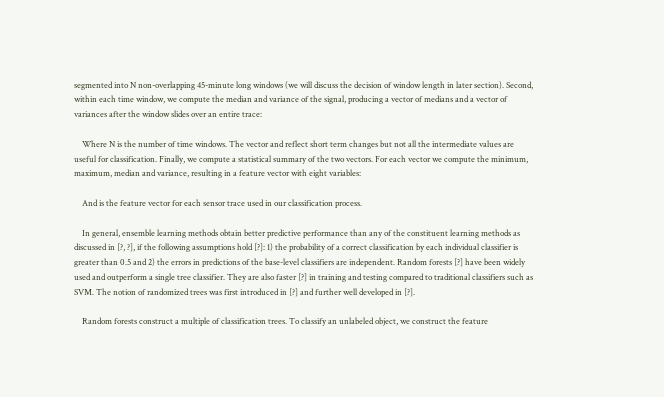segmented into N non-overlapping 45-minute long windows (we will discuss the decision of window length in later section). Second, within each time window, we compute the median and variance of the signal, producing a vector of medians and a vector of variances after the window slides over an entire trace:

    Where N is the number of time windows. The vector and reflect short term changes but not all the intermediate values are useful for classification. Finally, we compute a statistical summary of the two vectors. For each vector we compute the minimum, maximum, median and variance, resulting in a feature vector with eight variables:

    And is the feature vector for each sensor trace used in our classification process.

    In general, ensemble learning methods obtain better predictive performance than any of the constituent learning methods as discussed in [?, ?], if the following assumptions hold [?]: 1) the probability of a correct classification by each individual classifier is greater than 0.5 and 2) the errors in predictions of the base-level classifiers are independent. Random forests [?] have been widely used and outperform a single tree classifier. They are also faster [?] in training and testing compared to traditional classifiers such as SVM. The notion of randomized trees was first introduced in [?] and further well developed in [?].

    Random forests construct a multiple of classification trees. To classify an unlabeled object, we construct the feature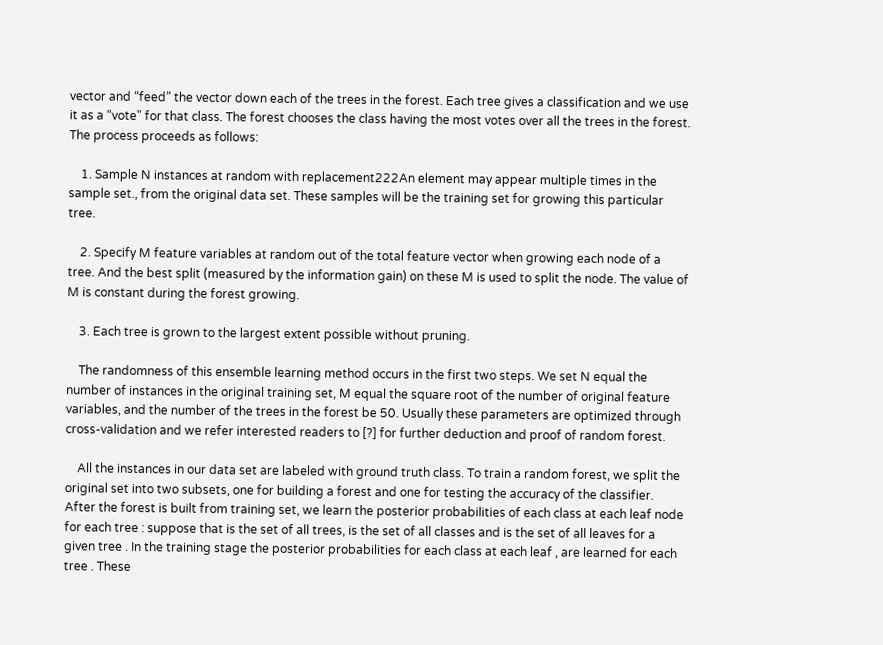vector and “feed” the vector down each of the trees in the forest. Each tree gives a classification and we use it as a “vote" for that class. The forest chooses the class having the most votes over all the trees in the forest. The process proceeds as follows:

    1. Sample N instances at random with replacement222An element may appear multiple times in the sample set., from the original data set. These samples will be the training set for growing this particular tree.

    2. Specify M feature variables at random out of the total feature vector when growing each node of a tree. And the best split (measured by the information gain) on these M is used to split the node. The value of M is constant during the forest growing.

    3. Each tree is grown to the largest extent possible without pruning.

    The randomness of this ensemble learning method occurs in the first two steps. We set N equal the number of instances in the original training set, M equal the square root of the number of original feature variables, and the number of the trees in the forest be 50. Usually these parameters are optimized through cross-validation and we refer interested readers to [?] for further deduction and proof of random forest.

    All the instances in our data set are labeled with ground truth class. To train a random forest, we split the original set into two subsets, one for building a forest and one for testing the accuracy of the classifier. After the forest is built from training set, we learn the posterior probabilities of each class at each leaf node for each tree : suppose that is the set of all trees, is the set of all classes and is the set of all leaves for a given tree . In the training stage the posterior probabilities for each class at each leaf , are learned for each tree . These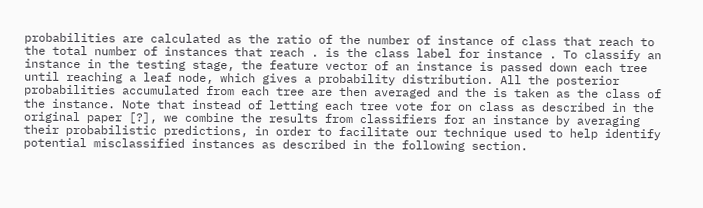probabilities are calculated as the ratio of the number of instance of class that reach to the total number of instances that reach . is the class label for instance . To classify an instance in the testing stage, the feature vector of an instance is passed down each tree until reaching a leaf node, which gives a probability distribution. All the posterior probabilities accumulated from each tree are then averaged and the is taken as the class of the instance. Note that instead of letting each tree vote for on class as described in the original paper [?], we combine the results from classifiers for an instance by averaging their probabilistic predictions, in order to facilitate our technique used to help identify potential misclassified instances as described in the following section.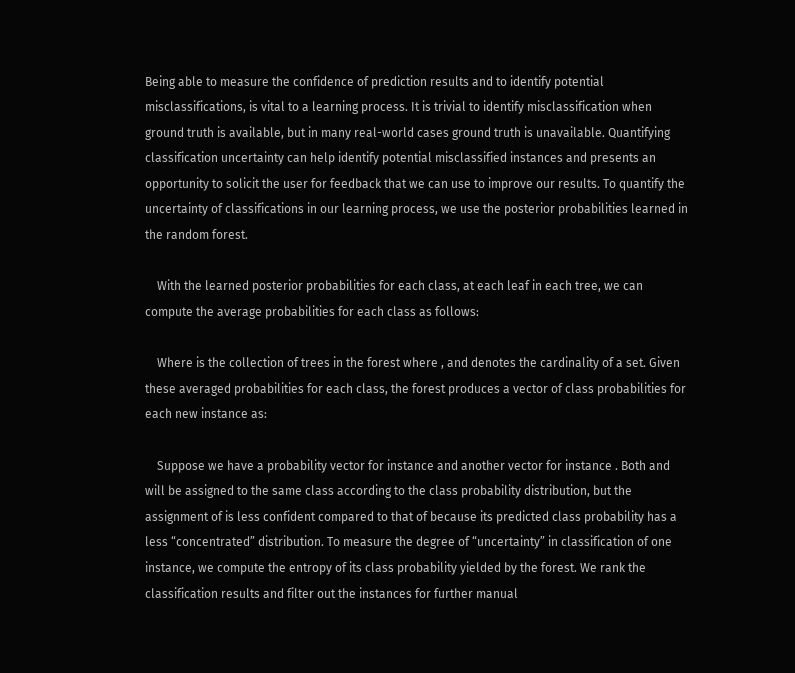Being able to measure the confidence of prediction results and to identify potential misclassifications, is vital to a learning process. It is trivial to identify misclassification when ground truth is available, but in many real-world cases ground truth is unavailable. Quantifying classification uncertainty can help identify potential misclassified instances and presents an opportunity to solicit the user for feedback that we can use to improve our results. To quantify the uncertainty of classifications in our learning process, we use the posterior probabilities learned in the random forest.

    With the learned posterior probabilities for each class, at each leaf in each tree, we can compute the average probabilities for each class as follows:

    Where is the collection of trees in the forest where , and denotes the cardinality of a set. Given these averaged probabilities for each class, the forest produces a vector of class probabilities for each new instance as:

    Suppose we have a probability vector for instance and another vector for instance . Both and will be assigned to the same class according to the class probability distribution, but the assignment of is less confident compared to that of because its predicted class probability has a less “concentrated” distribution. To measure the degree of “uncertainty” in classification of one instance, we compute the entropy of its class probability yielded by the forest. We rank the classification results and filter out the instances for further manual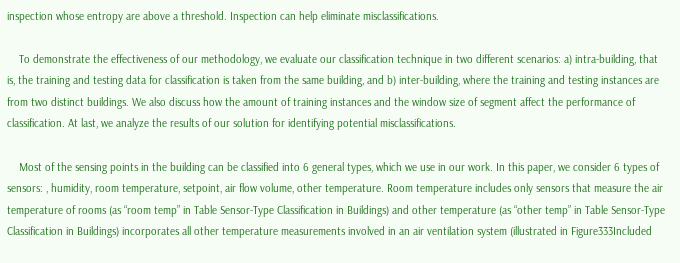inspection whose entropy are above a threshold. Inspection can help eliminate misclassifications.

    To demonstrate the effectiveness of our methodology, we evaluate our classification technique in two different scenarios: a) intra-building, that is, the training and testing data for classification is taken from the same building, and b) inter-building, where the training and testing instances are from two distinct buildings. We also discuss how the amount of training instances and the window size of segment affect the performance of classification. At last, we analyze the results of our solution for identifying potential misclassifications.

    Most of the sensing points in the building can be classified into 6 general types, which we use in our work. In this paper, we consider 6 types of sensors: , humidity, room temperature, setpoint, air flow volume, other temperature. Room temperature includes only sensors that measure the air temperature of rooms (as “room temp” in Table Sensor-Type Classification in Buildings) and other temperature (as “other temp” in Table Sensor-Type Classification in Buildings) incorporates all other temperature measurements involved in an air ventilation system (illustrated in Figure333Included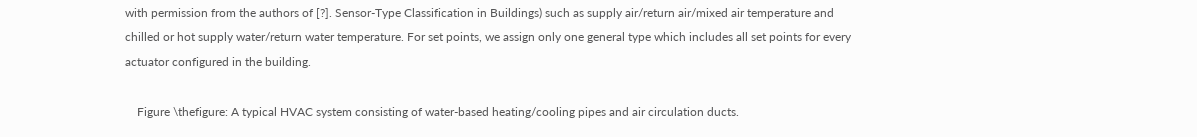with permission from the authors of [?]. Sensor-Type Classification in Buildings) such as supply air/return air/mixed air temperature and chilled or hot supply water/return water temperature. For set points, we assign only one general type which includes all set points for every actuator configured in the building.

    Figure \thefigure: A typical HVAC system consisting of water-based heating/cooling pipes and air circulation ducts.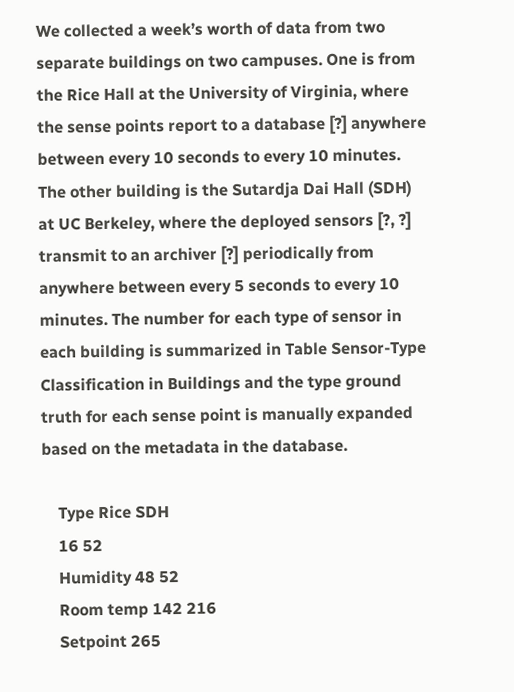We collected a week’s worth of data from two separate buildings on two campuses. One is from the Rice Hall at the University of Virginia, where the sense points report to a database [?] anywhere between every 10 seconds to every 10 minutes. The other building is the Sutardja Dai Hall (SDH) at UC Berkeley, where the deployed sensors [?, ?] transmit to an archiver [?] periodically from anywhere between every 5 seconds to every 10 minutes. The number for each type of sensor in each building is summarized in Table Sensor-Type Classification in Buildings and the type ground truth for each sense point is manually expanded based on the metadata in the database.

    Type Rice SDH
    16 52
    Humidity 48 52
    Room temp 142 216
    Setpoint 265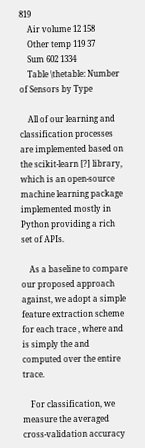819
    Air volume 12 158
    Other temp 119 37
    Sum 602 1334
    Table \thetable: Number of Sensors by Type

    All of our learning and classification processes are implemented based on the scikit-learn [?] library, which is an open-source machine learning package implemented mostly in Python providing a rich set of APIs.

    As a baseline to compare our proposed approach against, we adopt a simple feature extraction scheme for each trace , where and is simply the and computed over the entire trace.

    For classification, we measure the averaged cross-validation accuracy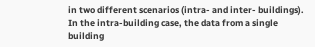in two different scenarios (intra- and inter- buildings). In the intra-building case, the data from a single building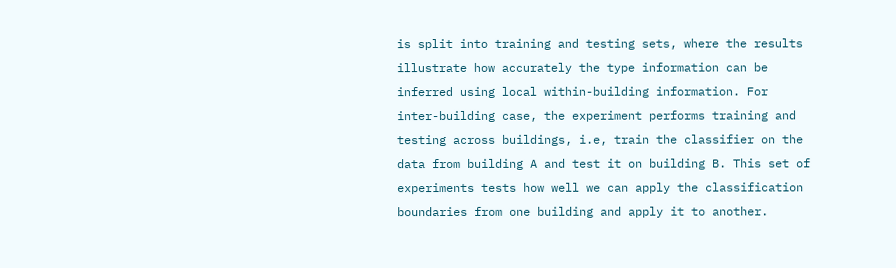is split into training and testing sets, where the results illustrate how accurately the type information can be inferred using local within-building information. For inter-building case, the experiment performs training and testing across buildings, i.e, train the classifier on the data from building A and test it on building B. This set of experiments tests how well we can apply the classification boundaries from one building and apply it to another.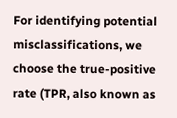For identifying potential misclassifications, we choose the true-positive rate (TPR, also known as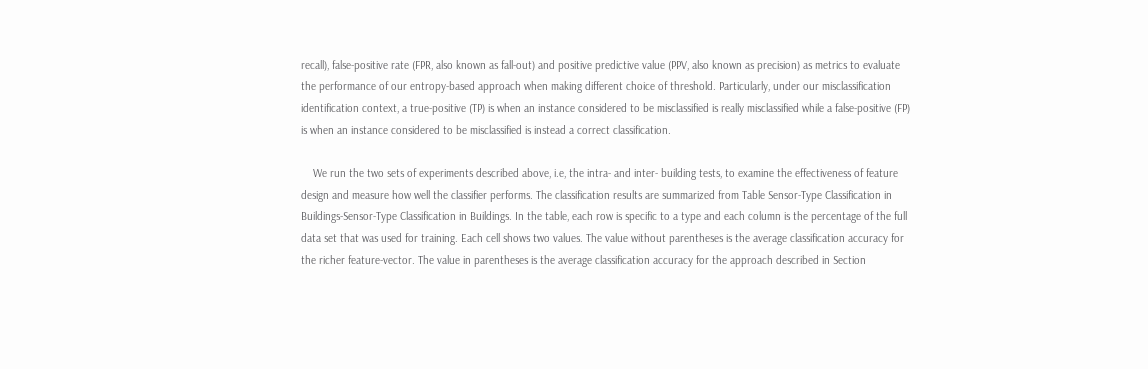recall), false-positive rate (FPR, also known as fall-out) and positive predictive value (PPV, also known as precision) as metrics to evaluate the performance of our entropy-based approach when making different choice of threshold. Particularly, under our misclassification identification context, a true-positive (TP) is when an instance considered to be misclassified is really misclassified while a false-positive (FP) is when an instance considered to be misclassified is instead a correct classification.

    We run the two sets of experiments described above, i.e, the intra- and inter- building tests, to examine the effectiveness of feature design and measure how well the classifier performs. The classification results are summarized from Table Sensor-Type Classification in Buildings-Sensor-Type Classification in Buildings. In the table, each row is specific to a type and each column is the percentage of the full data set that was used for training. Each cell shows two values. The value without parentheses is the average classification accuracy for the richer feature-vector. The value in parentheses is the average classification accuracy for the approach described in Section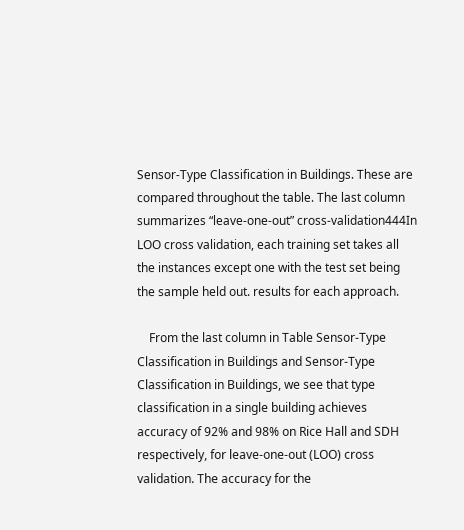Sensor-Type Classification in Buildings. These are compared throughout the table. The last column summarizes “leave-one-out” cross-validation444In LOO cross validation, each training set takes all the instances except one with the test set being the sample held out. results for each approach.

    From the last column in Table Sensor-Type Classification in Buildings and Sensor-Type Classification in Buildings, we see that type classification in a single building achieves accuracy of 92% and 98% on Rice Hall and SDH respectively, for leave-one-out (LOO) cross validation. The accuracy for the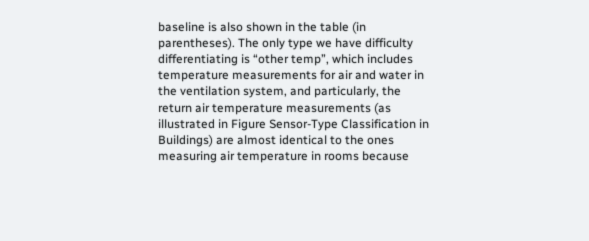baseline is also shown in the table (in parentheses). The only type we have difficulty differentiating is “other temp”, which includes temperature measurements for air and water in the ventilation system, and particularly, the return air temperature measurements (as illustrated in Figure Sensor-Type Classification in Buildings) are almost identical to the ones measuring air temperature in rooms because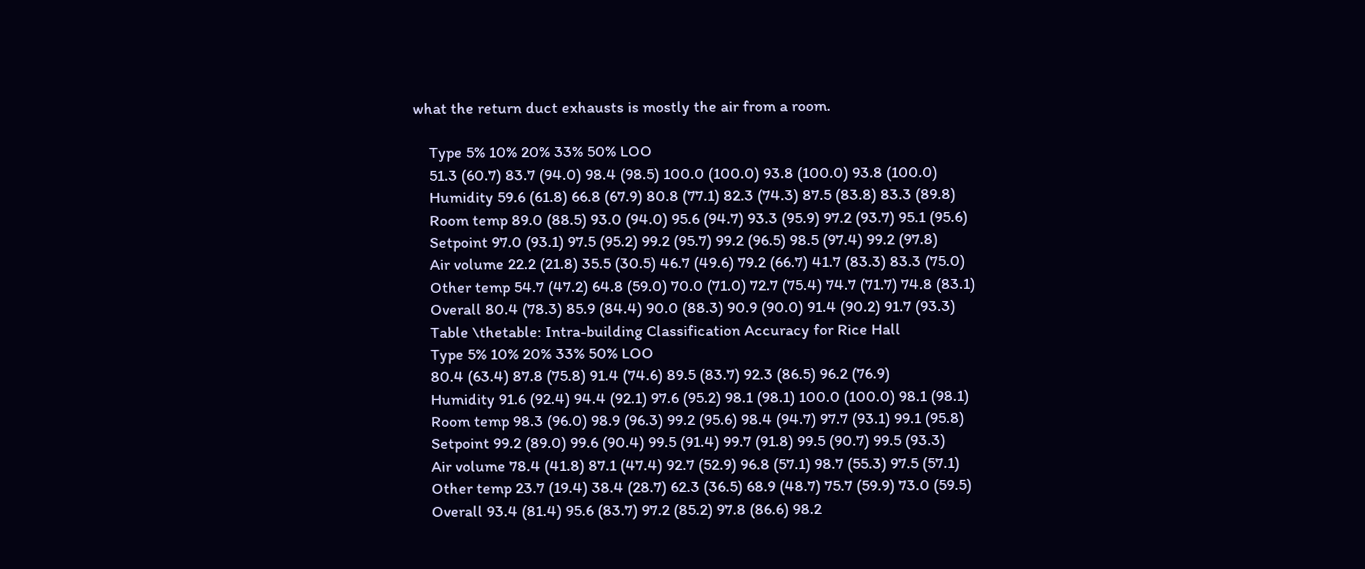what the return duct exhausts is mostly the air from a room.

    Type 5% 10% 20% 33% 50% LOO
    51.3 (60.7) 83.7 (94.0) 98.4 (98.5) 100.0 (100.0) 93.8 (100.0) 93.8 (100.0)
    Humidity 59.6 (61.8) 66.8 (67.9) 80.8 (77.1) 82.3 (74.3) 87.5 (83.8) 83.3 (89.8)
    Room temp 89.0 (88.5) 93.0 (94.0) 95.6 (94.7) 93.3 (95.9) 97.2 (93.7) 95.1 (95.6)
    Setpoint 97.0 (93.1) 97.5 (95.2) 99.2 (95.7) 99.2 (96.5) 98.5 (97.4) 99.2 (97.8)
    Air volume 22.2 (21.8) 35.5 (30.5) 46.7 (49.6) 79.2 (66.7) 41.7 (83.3) 83.3 (75.0)
    Other temp 54.7 (47.2) 64.8 (59.0) 70.0 (71.0) 72.7 (75.4) 74.7 (71.7) 74.8 (83.1)
    Overall 80.4 (78.3) 85.9 (84.4) 90.0 (88.3) 90.9 (90.0) 91.4 (90.2) 91.7 (93.3)
    Table \thetable: Intra-building Classification Accuracy for Rice Hall
    Type 5% 10% 20% 33% 50% LOO
    80.4 (63.4) 87.8 (75.8) 91.4 (74.6) 89.5 (83.7) 92.3 (86.5) 96.2 (76.9)
    Humidity 91.6 (92.4) 94.4 (92.1) 97.6 (95.2) 98.1 (98.1) 100.0 (100.0) 98.1 (98.1)
    Room temp 98.3 (96.0) 98.9 (96.3) 99.2 (95.6) 98.4 (94.7) 97.7 (93.1) 99.1 (95.8)
    Setpoint 99.2 (89.0) 99.6 (90.4) 99.5 (91.4) 99.7 (91.8) 99.5 (90.7) 99.5 (93.3)
    Air volume 78.4 (41.8) 87.1 (47.4) 92.7 (52.9) 96.8 (57.1) 98.7 (55.3) 97.5 (57.1)
    Other temp 23.7 (19.4) 38.4 (28.7) 62.3 (36.5) 68.9 (48.7) 75.7 (59.9) 73.0 (59.5)
    Overall 93.4 (81.4) 95.6 (83.7) 97.2 (85.2) 97.8 (86.6) 98.2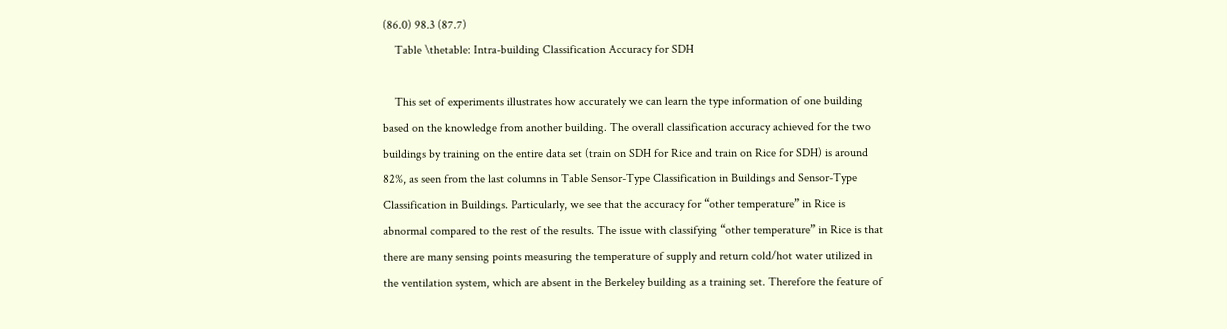(86.0) 98.3 (87.7)
    Table \thetable: Intra-building Classification Accuracy for SDH

    This set of experiments illustrates how accurately we can learn the type information of one building based on the knowledge from another building. The overall classification accuracy achieved for the two buildings by training on the entire data set (train on SDH for Rice and train on Rice for SDH) is around 82%, as seen from the last columns in Table Sensor-Type Classification in Buildings and Sensor-Type Classification in Buildings. Particularly, we see that the accuracy for “other temperature” in Rice is abnormal compared to the rest of the results. The issue with classifying “other temperature” in Rice is that there are many sensing points measuring the temperature of supply and return cold/hot water utilized in the ventilation system, which are absent in the Berkeley building as a training set. Therefore the feature of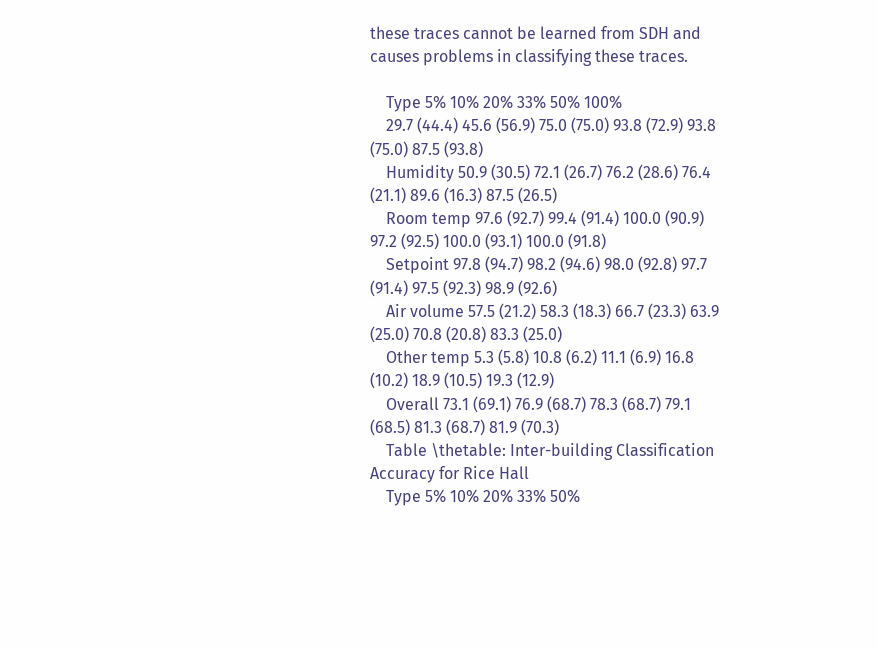these traces cannot be learned from SDH and causes problems in classifying these traces.

    Type 5% 10% 20% 33% 50% 100%
    29.7 (44.4) 45.6 (56.9) 75.0 (75.0) 93.8 (72.9) 93.8 (75.0) 87.5 (93.8)
    Humidity 50.9 (30.5) 72.1 (26.7) 76.2 (28.6) 76.4 (21.1) 89.6 (16.3) 87.5 (26.5)
    Room temp 97.6 (92.7) 99.4 (91.4) 100.0 (90.9) 97.2 (92.5) 100.0 (93.1) 100.0 (91.8)
    Setpoint 97.8 (94.7) 98.2 (94.6) 98.0 (92.8) 97.7 (91.4) 97.5 (92.3) 98.9 (92.6)
    Air volume 57.5 (21.2) 58.3 (18.3) 66.7 (23.3) 63.9 (25.0) 70.8 (20.8) 83.3 (25.0)
    Other temp 5.3 (5.8) 10.8 (6.2) 11.1 (6.9) 16.8 (10.2) 18.9 (10.5) 19.3 (12.9)
    Overall 73.1 (69.1) 76.9 (68.7) 78.3 (68.7) 79.1 (68.5) 81.3 (68.7) 81.9 (70.3)
    Table \thetable: Inter-building Classification Accuracy for Rice Hall
    Type 5% 10% 20% 33% 50%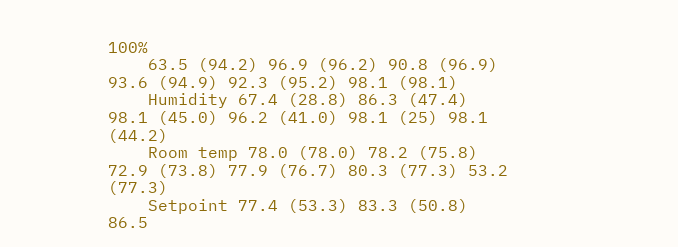100%
    63.5 (94.2) 96.9 (96.2) 90.8 (96.9) 93.6 (94.9) 92.3 (95.2) 98.1 (98.1)
    Humidity 67.4 (28.8) 86.3 (47.4) 98.1 (45.0) 96.2 (41.0) 98.1 (25) 98.1 (44.2)
    Room temp 78.0 (78.0) 78.2 (75.8) 72.9 (73.8) 77.9 (76.7) 80.3 (77.3) 53.2 (77.3)
    Setpoint 77.4 (53.3) 83.3 (50.8) 86.5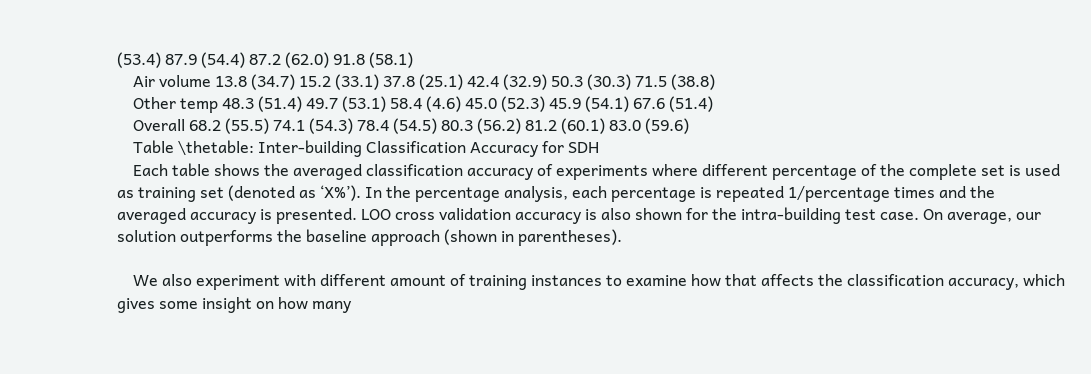(53.4) 87.9 (54.4) 87.2 (62.0) 91.8 (58.1)
    Air volume 13.8 (34.7) 15.2 (33.1) 37.8 (25.1) 42.4 (32.9) 50.3 (30.3) 71.5 (38.8)
    Other temp 48.3 (51.4) 49.7 (53.1) 58.4 (4.6) 45.0 (52.3) 45.9 (54.1) 67.6 (51.4)
    Overall 68.2 (55.5) 74.1 (54.3) 78.4 (54.5) 80.3 (56.2) 81.2 (60.1) 83.0 (59.6)
    Table \thetable: Inter-building Classification Accuracy for SDH
    Each table shows the averaged classification accuracy of experiments where different percentage of the complete set is used as training set (denoted as ‘X%’). In the percentage analysis, each percentage is repeated 1/percentage times and the averaged accuracy is presented. LOO cross validation accuracy is also shown for the intra-building test case. On average, our solution outperforms the baseline approach (shown in parentheses).

    We also experiment with different amount of training instances to examine how that affects the classification accuracy, which gives some insight on how many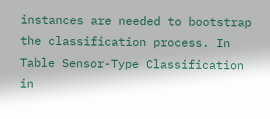instances are needed to bootstrap the classification process. In Table Sensor-Type Classification in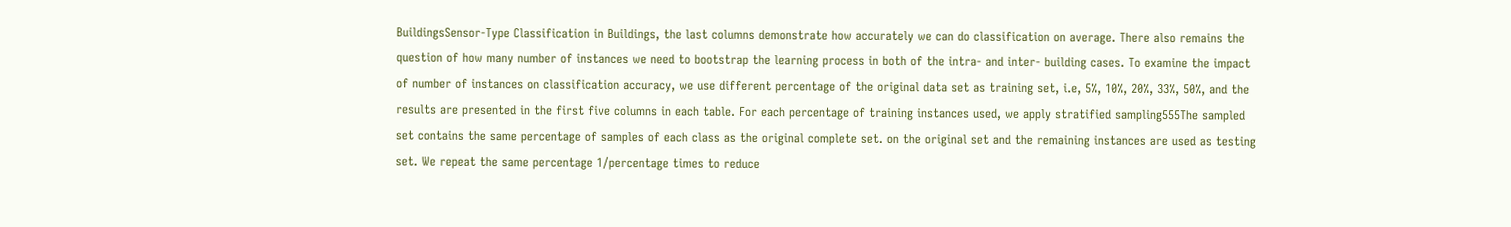BuildingsSensor-Type Classification in Buildings, the last columns demonstrate how accurately we can do classification on average. There also remains the question of how many number of instances we need to bootstrap the learning process in both of the intra- and inter- building cases. To examine the impact of number of instances on classification accuracy, we use different percentage of the original data set as training set, i.e, 5%, 10%, 20%, 33%, 50%, and the results are presented in the first five columns in each table. For each percentage of training instances used, we apply stratified sampling555The sampled set contains the same percentage of samples of each class as the original complete set. on the original set and the remaining instances are used as testing set. We repeat the same percentage 1/percentage times to reduce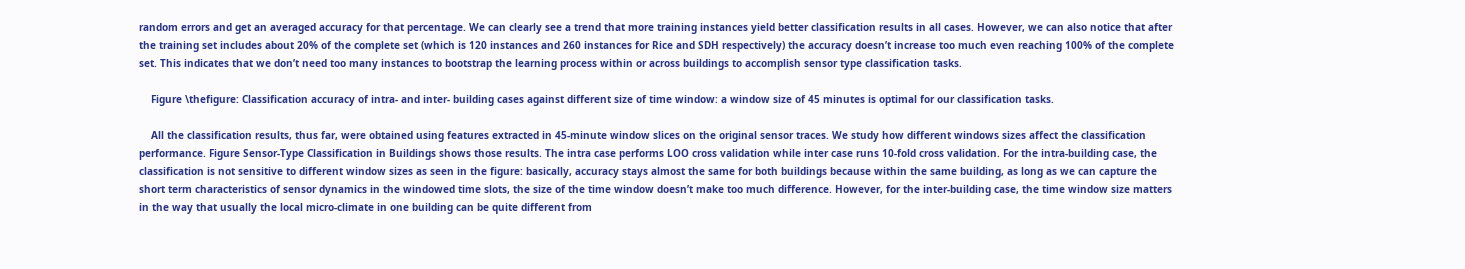random errors and get an averaged accuracy for that percentage. We can clearly see a trend that more training instances yield better classification results in all cases. However, we can also notice that after the training set includes about 20% of the complete set (which is 120 instances and 260 instances for Rice and SDH respectively) the accuracy doesn’t increase too much even reaching 100% of the complete set. This indicates that we don’t need too many instances to bootstrap the learning process within or across buildings to accomplish sensor type classification tasks.

    Figure \thefigure: Classification accuracy of intra- and inter- building cases against different size of time window: a window size of 45 minutes is optimal for our classification tasks.

    All the classification results, thus far, were obtained using features extracted in 45-minute window slices on the original sensor traces. We study how different windows sizes affect the classification performance. Figure Sensor-Type Classification in Buildings shows those results. The intra case performs LOO cross validation while inter case runs 10-fold cross validation. For the intra-building case, the classification is not sensitive to different window sizes as seen in the figure: basically, accuracy stays almost the same for both buildings because within the same building, as long as we can capture the short term characteristics of sensor dynamics in the windowed time slots, the size of the time window doesn’t make too much difference. However, for the inter-building case, the time window size matters in the way that usually the local micro-climate in one building can be quite different from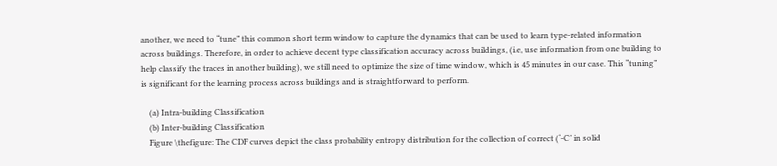another, we need to “tune” this common short term window to capture the dynamics that can be used to learn type-related information across buildings. Therefore, in order to achieve decent type classification accuracy across buildings, (i.e, use information from one building to help classify the traces in another building), we still need to optimize the size of time window, which is 45 minutes in our case. This “tuning” is significant for the learning process across buildings and is straightforward to perform.

    (a) Intra-building Classification
    (b) Inter-building Classification
    Figure \thefigure: The CDF curves depict the class probability entropy distribution for the collection of correct (‘-C’ in solid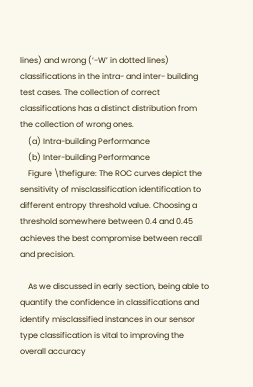lines) and wrong (‘-W’ in dotted lines) classifications in the intra- and inter- building test cases. The collection of correct classifications has a distinct distribution from the collection of wrong ones.
    (a) Intra-building Performance
    (b) Inter-building Performance
    Figure \thefigure: The ROC curves depict the sensitivity of misclassification identification to different entropy threshold value. Choosing a threshold somewhere between 0.4 and 0.45 achieves the best compromise between recall and precision.

    As we discussed in early section, being able to quantify the confidence in classifications and identify misclassified instances in our sensor type classification is vital to improving the overall accuracy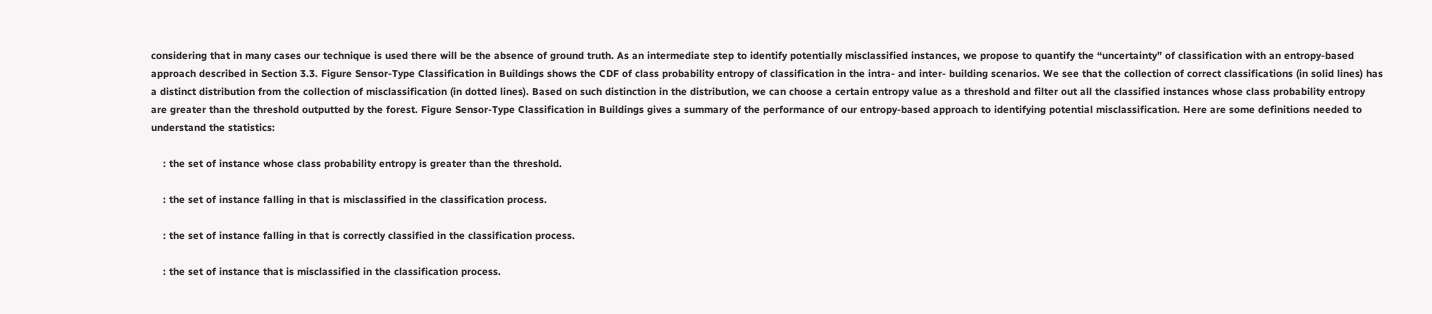considering that in many cases our technique is used there will be the absence of ground truth. As an intermediate step to identify potentially misclassified instances, we propose to quantify the “uncertainty” of classification with an entropy-based approach described in Section 3.3. Figure Sensor-Type Classification in Buildings shows the CDF of class probability entropy of classification in the intra- and inter- building scenarios. We see that the collection of correct classifications (in solid lines) has a distinct distribution from the collection of misclassification (in dotted lines). Based on such distinction in the distribution, we can choose a certain entropy value as a threshold and filter out all the classified instances whose class probability entropy are greater than the threshold outputted by the forest. Figure Sensor-Type Classification in Buildings gives a summary of the performance of our entropy-based approach to identifying potential misclassification. Here are some definitions needed to understand the statistics:

    : the set of instance whose class probability entropy is greater than the threshold.

    : the set of instance falling in that is misclassified in the classification process.

    : the set of instance falling in that is correctly classified in the classification process.

    : the set of instance that is misclassified in the classification process.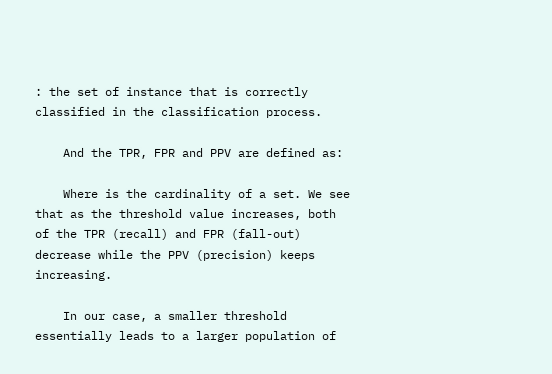: the set of instance that is correctly classified in the classification process.

    And the TPR, FPR and PPV are defined as:

    Where is the cardinality of a set. We see that as the threshold value increases, both of the TPR (recall) and FPR (fall-out) decrease while the PPV (precision) keeps increasing.

    In our case, a smaller threshold essentially leads to a larger population of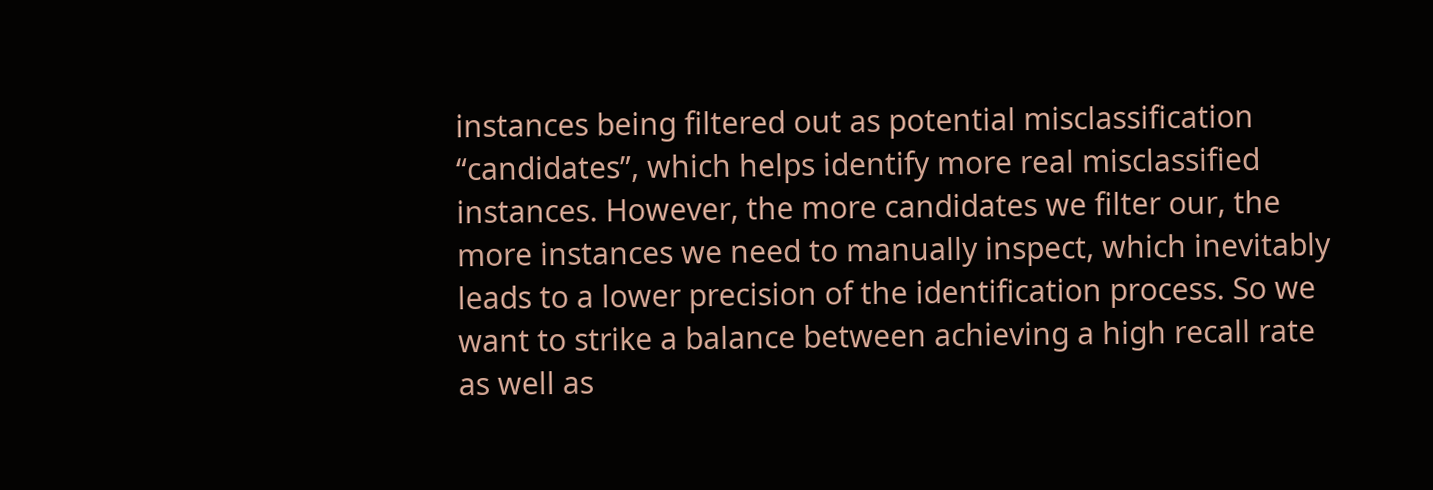instances being filtered out as potential misclassification “candidates”, which helps identify more real misclassified instances. However, the more candidates we filter our, the more instances we need to manually inspect, which inevitably leads to a lower precision of the identification process. So we want to strike a balance between achieving a high recall rate as well as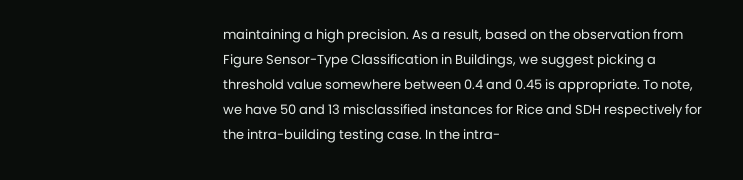maintaining a high precision. As a result, based on the observation from Figure Sensor-Type Classification in Buildings, we suggest picking a threshold value somewhere between 0.4 and 0.45 is appropriate. To note, we have 50 and 13 misclassified instances for Rice and SDH respectively for the intra-building testing case. In the intra-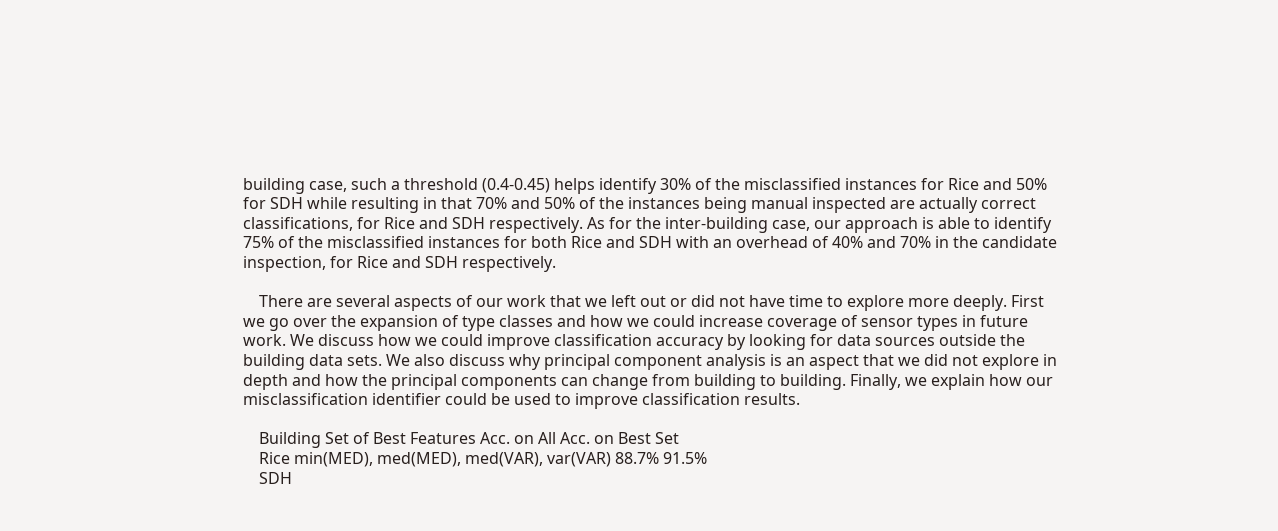building case, such a threshold (0.4-0.45) helps identify 30% of the misclassified instances for Rice and 50% for SDH while resulting in that 70% and 50% of the instances being manual inspected are actually correct classifications, for Rice and SDH respectively. As for the inter-building case, our approach is able to identify 75% of the misclassified instances for both Rice and SDH with an overhead of 40% and 70% in the candidate inspection, for Rice and SDH respectively.

    There are several aspects of our work that we left out or did not have time to explore more deeply. First we go over the expansion of type classes and how we could increase coverage of sensor types in future work. We discuss how we could improve classification accuracy by looking for data sources outside the building data sets. We also discuss why principal component analysis is an aspect that we did not explore in depth and how the principal components can change from building to building. Finally, we explain how our misclassification identifier could be used to improve classification results.

    Building Set of Best Features Acc. on All Acc. on Best Set
    Rice min(MED), med(MED), med(VAR), var(VAR) 88.7% 91.5%
    SDH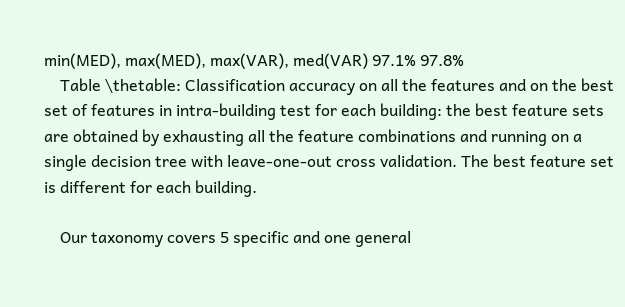min(MED), max(MED), max(VAR), med(VAR) 97.1% 97.8%
    Table \thetable: Classification accuracy on all the features and on the best set of features in intra-building test for each building: the best feature sets are obtained by exhausting all the feature combinations and running on a single decision tree with leave-one-out cross validation. The best feature set is different for each building.

    Our taxonomy covers 5 specific and one general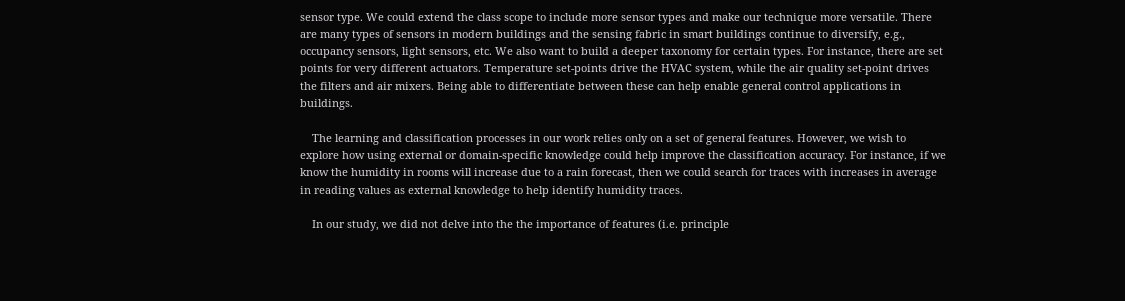sensor type. We could extend the class scope to include more sensor types and make our technique more versatile. There are many types of sensors in modern buildings and the sensing fabric in smart buildings continue to diversify, e.g., occupancy sensors, light sensors, etc. We also want to build a deeper taxonomy for certain types. For instance, there are set points for very different actuators. Temperature set-points drive the HVAC system, while the air quality set-point drives the filters and air mixers. Being able to differentiate between these can help enable general control applications in buildings.

    The learning and classification processes in our work relies only on a set of general features. However, we wish to explore how using external or domain-specific knowledge could help improve the classification accuracy. For instance, if we know the humidity in rooms will increase due to a rain forecast, then we could search for traces with increases in average in reading values as external knowledge to help identify humidity traces.

    In our study, we did not delve into the the importance of features (i.e. principle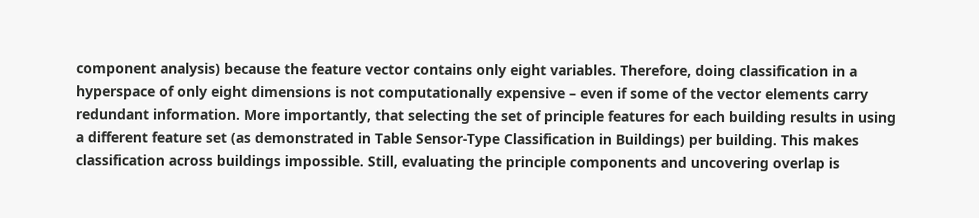component analysis) because the feature vector contains only eight variables. Therefore, doing classification in a hyperspace of only eight dimensions is not computationally expensive – even if some of the vector elements carry redundant information. More importantly, that selecting the set of principle features for each building results in using a different feature set (as demonstrated in Table Sensor-Type Classification in Buildings) per building. This makes classification across buildings impossible. Still, evaluating the principle components and uncovering overlap is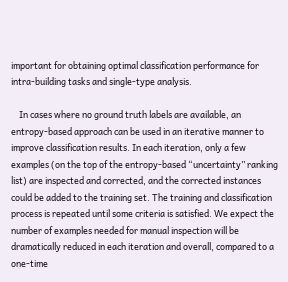important for obtaining optimal classification performance for intra-building tasks and single-type analysis.

    In cases where no ground truth labels are available, an entropy-based approach can be used in an iterative manner to improve classification results. In each iteration, only a few examples (on the top of the entropy-based “uncertainty” ranking list) are inspected and corrected, and the corrected instances could be added to the training set. The training and classification process is repeated until some criteria is satisfied. We expect the number of examples needed for manual inspection will be dramatically reduced in each iteration and overall, compared to a one-time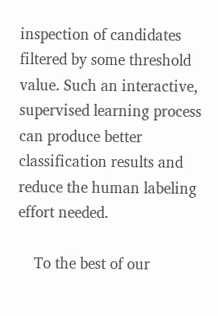inspection of candidates filtered by some threshold value. Such an interactive, supervised learning process can produce better classification results and reduce the human labeling effort needed.

    To the best of our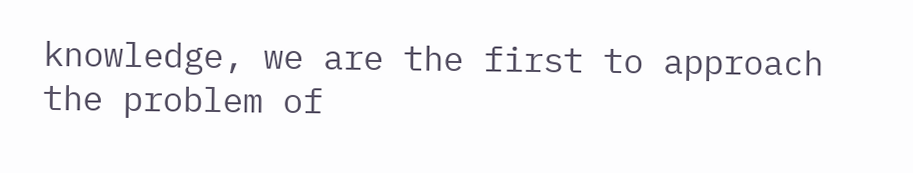knowledge, we are the first to approach the problem of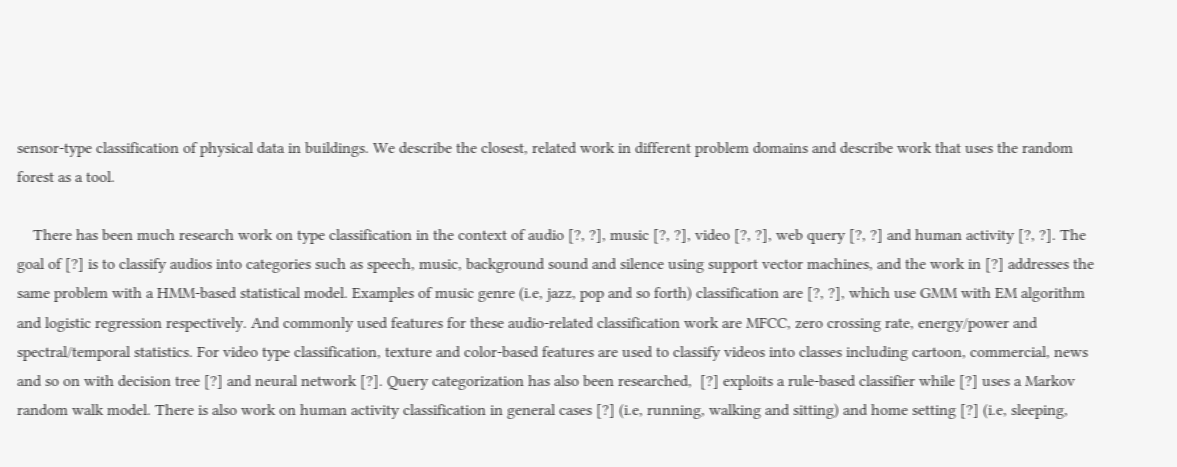sensor-type classification of physical data in buildings. We describe the closest, related work in different problem domains and describe work that uses the random forest as a tool.

    There has been much research work on type classification in the context of audio [?, ?], music [?, ?], video [?, ?], web query [?, ?] and human activity [?, ?]. The goal of [?] is to classify audios into categories such as speech, music, background sound and silence using support vector machines, and the work in [?] addresses the same problem with a HMM-based statistical model. Examples of music genre (i.e, jazz, pop and so forth) classification are [?, ?], which use GMM with EM algorithm and logistic regression respectively. And commonly used features for these audio-related classification work are MFCC, zero crossing rate, energy/power and spectral/temporal statistics. For video type classification, texture and color-based features are used to classify videos into classes including cartoon, commercial, news and so on with decision tree [?] and neural network [?]. Query categorization has also been researched,  [?] exploits a rule-based classifier while [?] uses a Markov random walk model. There is also work on human activity classification in general cases [?] (i.e, running, walking and sitting) and home setting [?] (i.e, sleeping,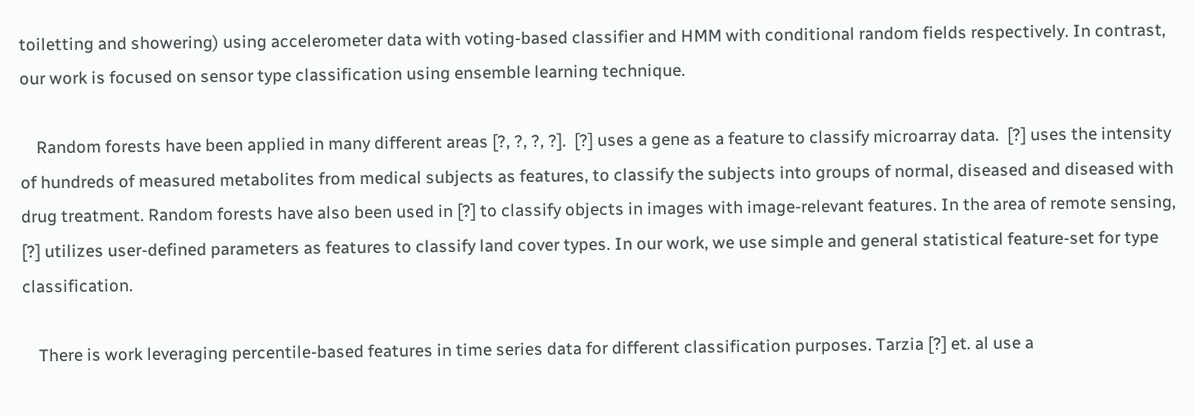toiletting and showering) using accelerometer data with voting-based classifier and HMM with conditional random fields respectively. In contrast, our work is focused on sensor type classification using ensemble learning technique.

    Random forests have been applied in many different areas [?, ?, ?, ?].  [?] uses a gene as a feature to classify microarray data.  [?] uses the intensity of hundreds of measured metabolites from medical subjects as features, to classify the subjects into groups of normal, diseased and diseased with drug treatment. Random forests have also been used in [?] to classify objects in images with image-relevant features. In the area of remote sensing,  [?] utilizes user-defined parameters as features to classify land cover types. In our work, we use simple and general statistical feature-set for type classification.

    There is work leveraging percentile-based features in time series data for different classification purposes. Tarzia [?] et. al use a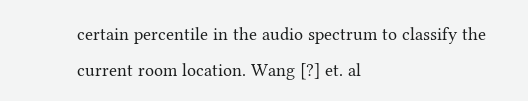certain percentile in the audio spectrum to classify the current room location. Wang [?] et. al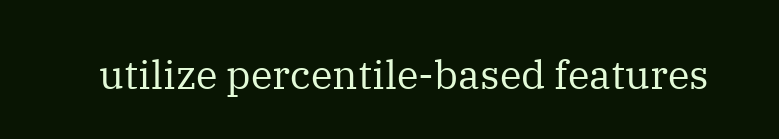utilize percentile-based features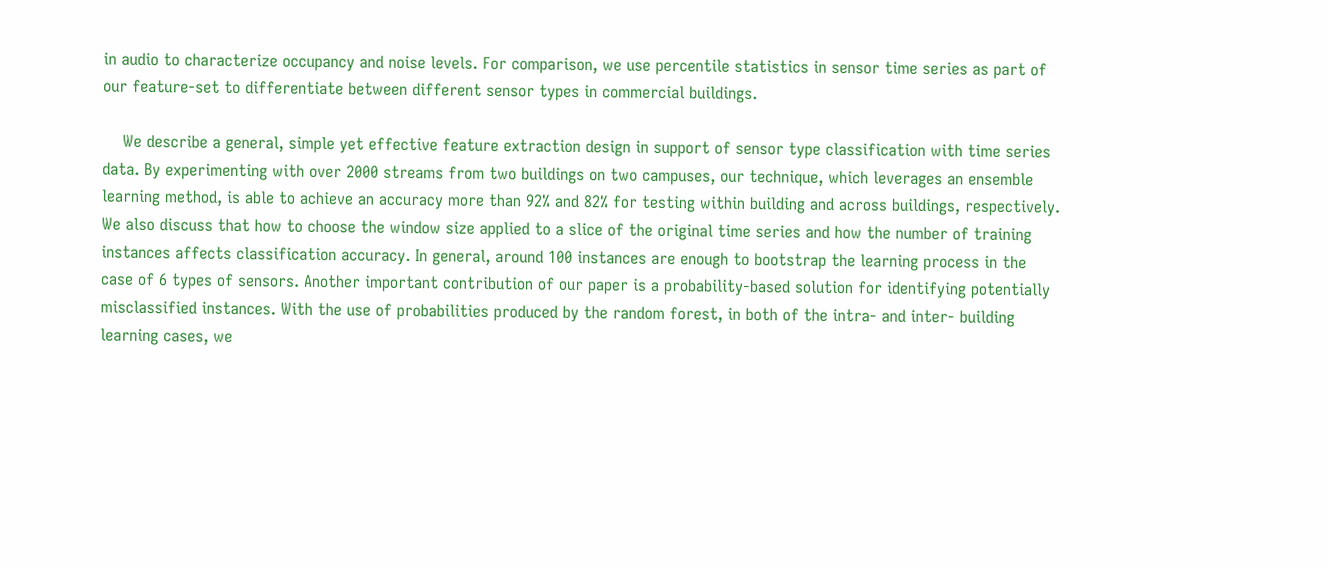in audio to characterize occupancy and noise levels. For comparison, we use percentile statistics in sensor time series as part of our feature-set to differentiate between different sensor types in commercial buildings.

    We describe a general, simple yet effective feature extraction design in support of sensor type classification with time series data. By experimenting with over 2000 streams from two buildings on two campuses, our technique, which leverages an ensemble learning method, is able to achieve an accuracy more than 92% and 82% for testing within building and across buildings, respectively. We also discuss that how to choose the window size applied to a slice of the original time series and how the number of training instances affects classification accuracy. In general, around 100 instances are enough to bootstrap the learning process in the case of 6 types of sensors. Another important contribution of our paper is a probability-based solution for identifying potentially misclassified instances. With the use of probabilities produced by the random forest, in both of the intra- and inter- building learning cases, we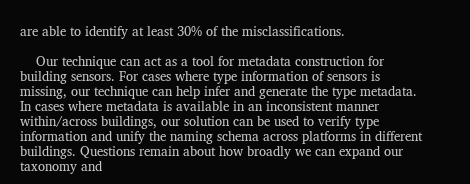are able to identify at least 30% of the misclassifications.

    Our technique can act as a tool for metadata construction for building sensors. For cases where type information of sensors is missing, our technique can help infer and generate the type metadata. In cases where metadata is available in an inconsistent manner within/across buildings, our solution can be used to verify type information and unify the naming schema across platforms in different buildings. Questions remain about how broadly we can expand our taxonomy and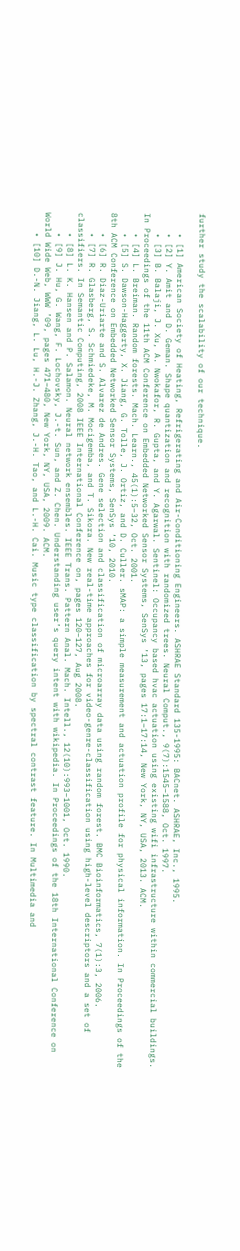further study the scalability of our technique.

    • [1] American Society of Heating, Refrigerating and Air-Conditioning Engineers. ASHRAE Standard 135-1995: BACnet. ASHRAE, Inc., 1995.
    • [2] Y. Amit and D. Geman. Shape quantization and recognition with randomized trees. Neural Comput., 9(7):1545–1588, Oct. 1997.
    • [3] B. Balaji, J. Xu, A. Nwokafor, R. Gupta, and Y. Agarwal. Sentinel: Occupancy based hvac actuation using existing wifi infrastructure within commercial buildings. In Proceedings of the 11th ACM Conference on Embedded Networked Sensor Systems, SenSys ’13, pages 17:1–17:14, New York, NY, USA, 2013. ACM.
    • [4] L. Breiman. Random forests. Mach. Learn., 45(1):5–32, Oct. 2001.
    • [5] S. Dawson-Haggerty, X. Jiang, G. Tolle, J. Ortiz, and D. Culler. sMAP: a simple measurement and actuation profile for physical information. In Proceedings of the 8th ACM Conference on Embedded Networked Sensor Systems, SenSys ’10, 2010.
    • [6] R. Diaz-Uriarte and S. Alvarez de Andres. Gene selection and classification of microarray data using random forest. BMC Bioinformatics, 7(1):3, 2006.
    • [7] R. Glasberg, S. Schmiedeke, M. Mocigemba, and T. Sikora. New real-time approaches for video-genre-classification using high-level descriptors and a set of classifiers. In Semantic Computing, 2008 IEEE International Conference on, pages 120–127, Aug 2008.
    • [8] L. K. Hansen and P. Salamon. Neural network ensembles. IEEE Trans. Pattern Anal. Mach. Intell., 12(10):993–1001, Oct. 1990.
    • [9] J. Hu, G. Wang, F. Lochovsky, J.-t. Sun, and Z. Chen. Understanding user’s query intent with wikipedia. In Proceedings of the 18th International Conference on World Wide Web, WWW ’09, pages 471–480, New York, NY, USA, 2009. ACM.
    • [10] D.-N. Jiang, L. Lu, H.-J. Zhang, J.-H. Tao, and L.-H. Cai. Music type classification by spectral contrast feature. In Multimedia and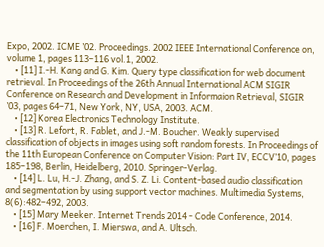Expo, 2002. ICME ’02. Proceedings. 2002 IEEE International Conference on, volume 1, pages 113–116 vol.1, 2002.
    • [11] I.-H. Kang and G. Kim. Query type classification for web document retrieval. In Proceedings of the 26th Annual International ACM SIGIR Conference on Research and Development in Informaion Retrieval, SIGIR ’03, pages 64–71, New York, NY, USA, 2003. ACM.
    • [12] Korea Electronics Technology Institute.
    • [13] R. Lefort, R. Fablet, and J.-M. Boucher. Weakly supervised classification of objects in images using soft random forests. In Proceedings of the 11th European Conference on Computer Vision: Part IV, ECCV’10, pages 185–198, Berlin, Heidelberg, 2010. Springer-Verlag.
    • [14] L. Lu, H.-J. Zhang, and S. Z. Li. Content-based audio classification and segmentation by using support vector machines. Multimedia Systems, 8(6):482–492, 2003.
    • [15] Mary Meeker. Internet Trends 2014 - Code Conference, 2014.
    • [16] F. Moerchen, I. Mierswa, and A. Ultsch.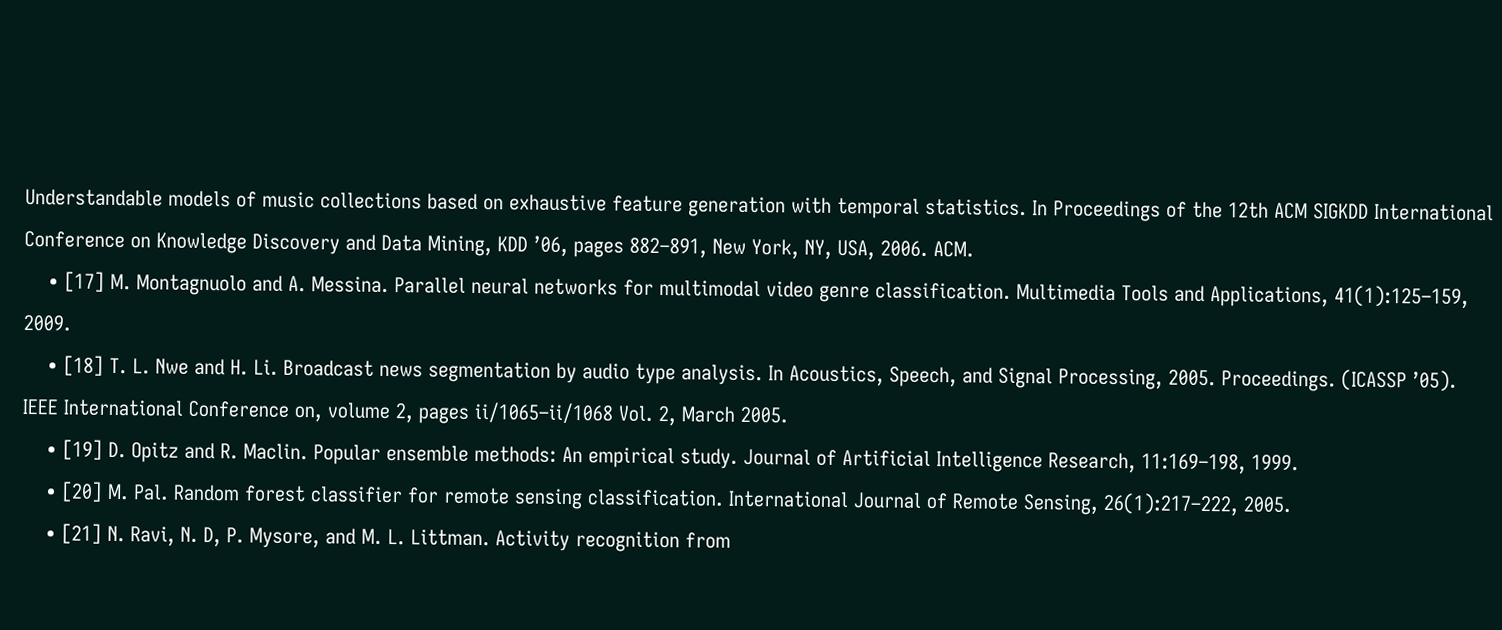Understandable models of music collections based on exhaustive feature generation with temporal statistics. In Proceedings of the 12th ACM SIGKDD International Conference on Knowledge Discovery and Data Mining, KDD ’06, pages 882–891, New York, NY, USA, 2006. ACM.
    • [17] M. Montagnuolo and A. Messina. Parallel neural networks for multimodal video genre classification. Multimedia Tools and Applications, 41(1):125–159, 2009.
    • [18] T. L. Nwe and H. Li. Broadcast news segmentation by audio type analysis. In Acoustics, Speech, and Signal Processing, 2005. Proceedings. (ICASSP ’05). IEEE International Conference on, volume 2, pages ii/1065–ii/1068 Vol. 2, March 2005.
    • [19] D. Opitz and R. Maclin. Popular ensemble methods: An empirical study. Journal of Artificial Intelligence Research, 11:169–198, 1999.
    • [20] M. Pal. Random forest classifier for remote sensing classification. International Journal of Remote Sensing, 26(1):217–222, 2005.
    • [21] N. Ravi, N. D, P. Mysore, and M. L. Littman. Activity recognition from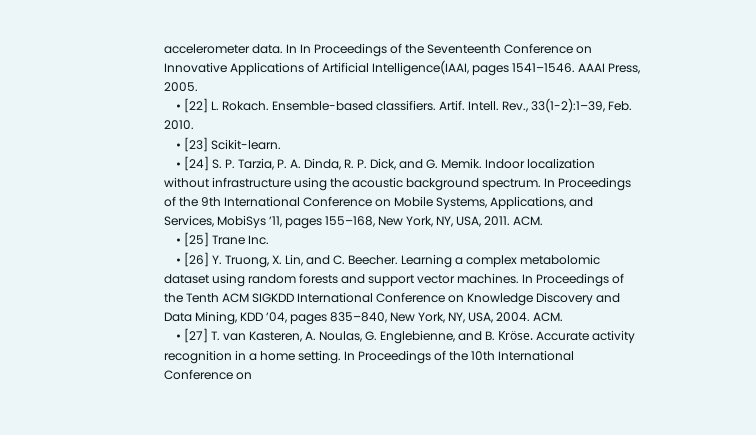accelerometer data. In In Proceedings of the Seventeenth Conference on Innovative Applications of Artificial Intelligence(IAAI, pages 1541–1546. AAAI Press, 2005.
    • [22] L. Rokach. Ensemble-based classifiers. Artif. Intell. Rev., 33(1-2):1–39, Feb. 2010.
    • [23] Scikit-learn.
    • [24] S. P. Tarzia, P. A. Dinda, R. P. Dick, and G. Memik. Indoor localization without infrastructure using the acoustic background spectrum. In Proceedings of the 9th International Conference on Mobile Systems, Applications, and Services, MobiSys ’11, pages 155–168, New York, NY, USA, 2011. ACM.
    • [25] Trane Inc.
    • [26] Y. Truong, X. Lin, and C. Beecher. Learning a complex metabolomic dataset using random forests and support vector machines. In Proceedings of the Tenth ACM SIGKDD International Conference on Knowledge Discovery and Data Mining, KDD ’04, pages 835–840, New York, NY, USA, 2004. ACM.
    • [27] T. van Kasteren, A. Noulas, G. Englebienne, and B. Kröse. Accurate activity recognition in a home setting. In Proceedings of the 10th International Conference on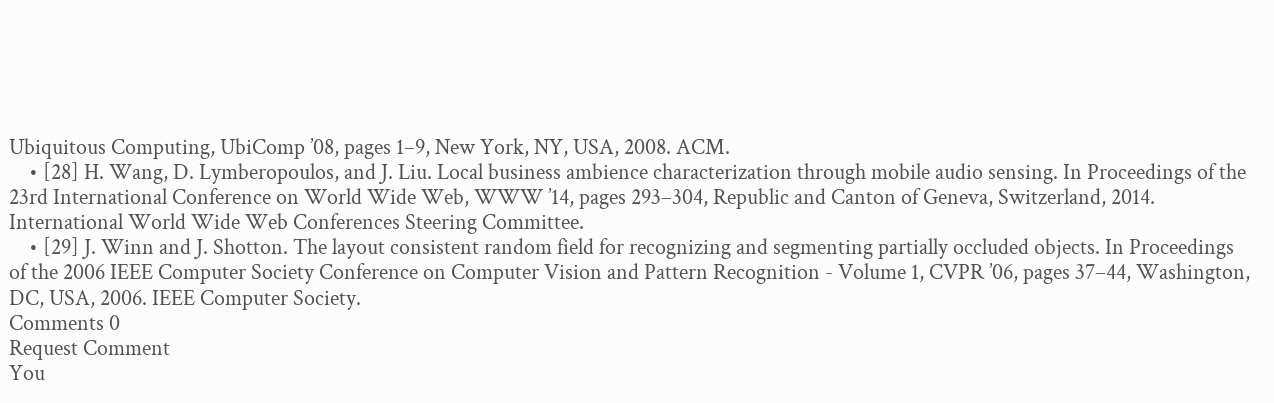Ubiquitous Computing, UbiComp ’08, pages 1–9, New York, NY, USA, 2008. ACM.
    • [28] H. Wang, D. Lymberopoulos, and J. Liu. Local business ambience characterization through mobile audio sensing. In Proceedings of the 23rd International Conference on World Wide Web, WWW ’14, pages 293–304, Republic and Canton of Geneva, Switzerland, 2014. International World Wide Web Conferences Steering Committee.
    • [29] J. Winn and J. Shotton. The layout consistent random field for recognizing and segmenting partially occluded objects. In Proceedings of the 2006 IEEE Computer Society Conference on Computer Vision and Pattern Recognition - Volume 1, CVPR ’06, pages 37–44, Washington, DC, USA, 2006. IEEE Computer Society.
Comments 0
Request Comment
You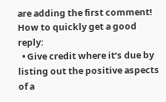are adding the first comment!
How to quickly get a good reply:
  • Give credit where it’s due by listing out the positive aspects of a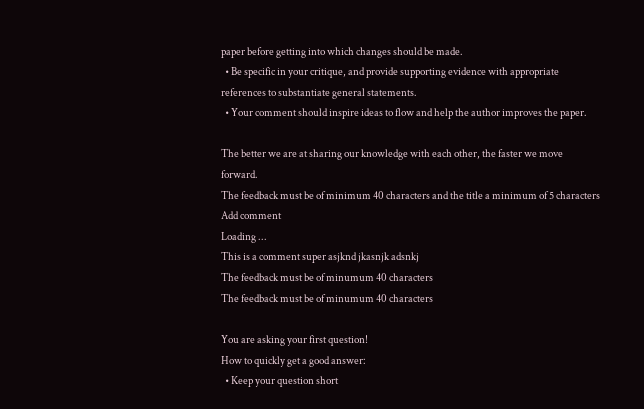paper before getting into which changes should be made.
  • Be specific in your critique, and provide supporting evidence with appropriate references to substantiate general statements.
  • Your comment should inspire ideas to flow and help the author improves the paper.

The better we are at sharing our knowledge with each other, the faster we move forward.
The feedback must be of minimum 40 characters and the title a minimum of 5 characters
Add comment
Loading ...
This is a comment super asjknd jkasnjk adsnkj
The feedback must be of minumum 40 characters
The feedback must be of minumum 40 characters

You are asking your first question!
How to quickly get a good answer:
  • Keep your question short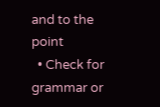and to the point
  • Check for grammar or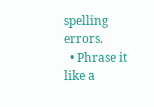spelling errors.
  • Phrase it like a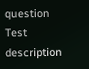question
Test description